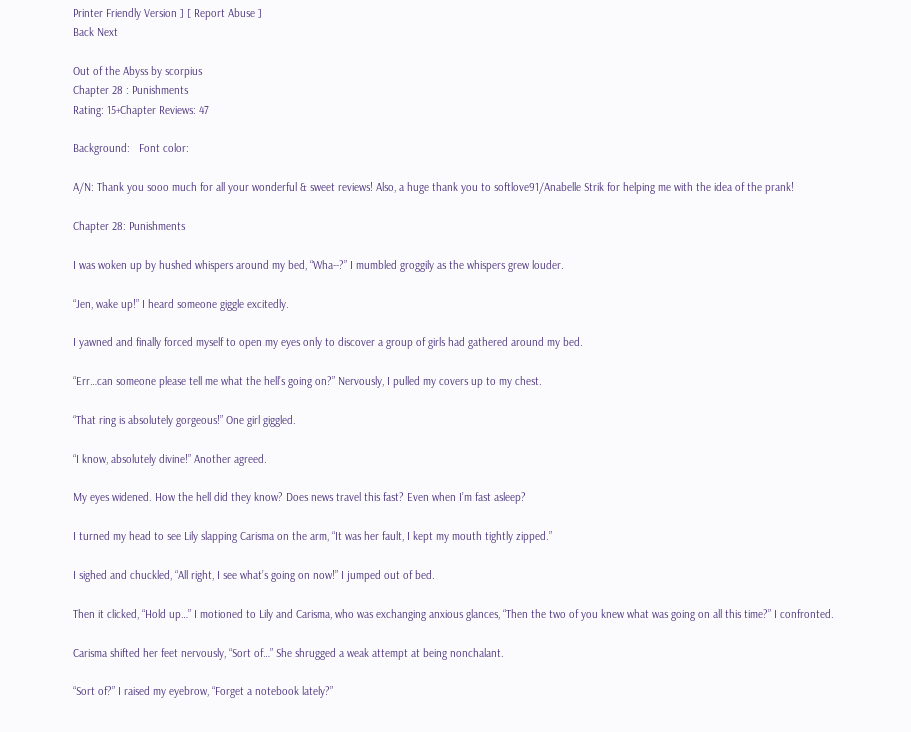Printer Friendly Version ] [ Report Abuse ]
Back Next

Out of the Abyss by scorpius
Chapter 28 : Punishments
Rating: 15+Chapter Reviews: 47

Background:   Font color:

A/N: Thank you sooo much for all your wonderful & sweet reviews! Also, a huge thank you to softlove91/Anabelle Strik for helping me with the idea of the prank!

Chapter 28: Punishments

I was woken up by hushed whispers around my bed, “Wha--?” I mumbled groggily as the whispers grew louder.

“Jen, wake up!” I heard someone giggle excitedly.

I yawned and finally forced myself to open my eyes only to discover a group of girls had gathered around my bed.

“Err…can someone please tell me what the hell’s going on?” Nervously, I pulled my covers up to my chest.

“That ring is absolutely gorgeous!” One girl giggled.

“I know, absolutely divine!” Another agreed.

My eyes widened. How the hell did they know? Does news travel this fast? Even when I’m fast asleep?

I turned my head to see Lily slapping Carisma on the arm, “It was her fault, I kept my mouth tightly zipped.”

I sighed and chuckled, “All right, I see what’s going on now!” I jumped out of bed.

Then it clicked, “Hold up…” I motioned to Lily and Carisma, who was exchanging anxious glances, “Then the two of you knew what was going on all this time?” I confronted.

Carisma shifted her feet nervously, “Sort of…” She shrugged a weak attempt at being nonchalant.

“Sort of?” I raised my eyebrow, “Forget a notebook lately?”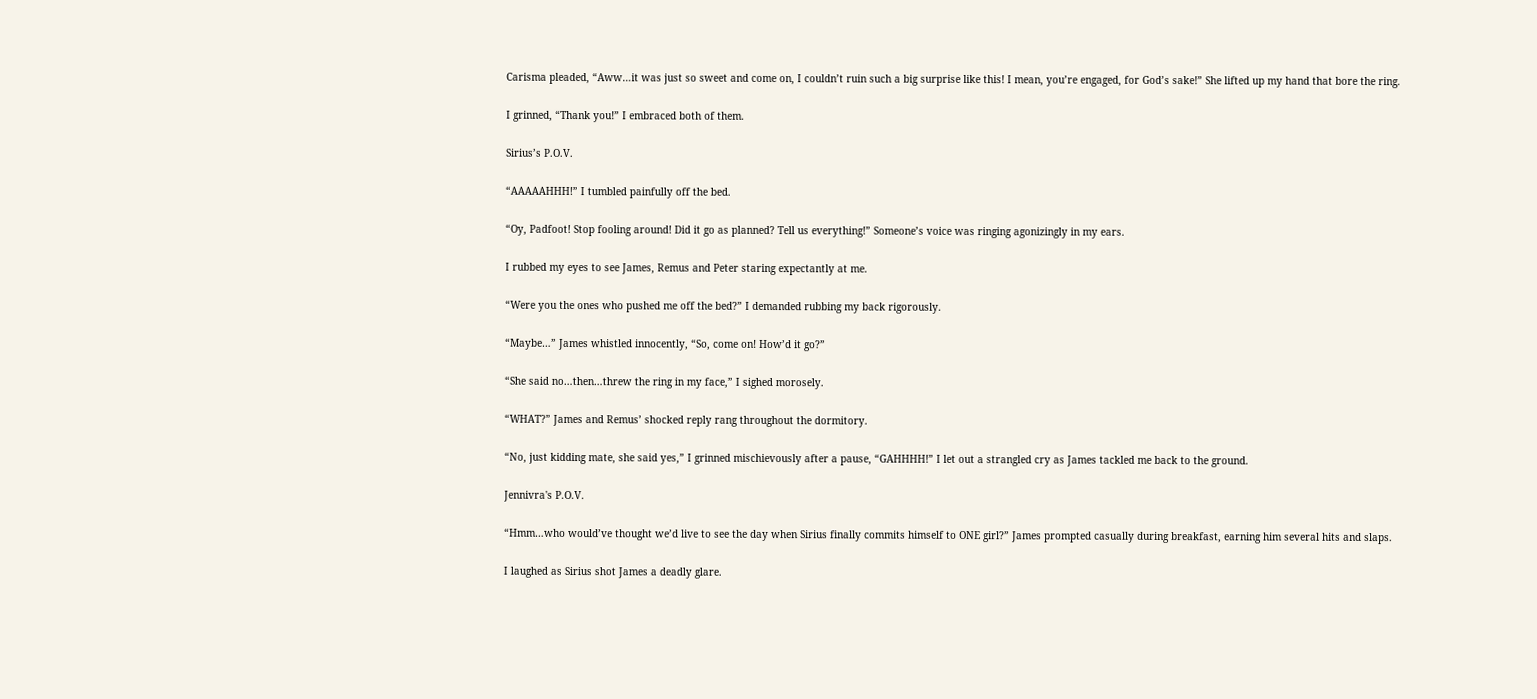Carisma pleaded, “Aww…it was just so sweet and come on, I couldn’t ruin such a big surprise like this! I mean, you’re engaged, for God’s sake!” She lifted up my hand that bore the ring.

I grinned, “Thank you!” I embraced both of them.

Sirius’s P.O.V.

“AAAAAHHH!” I tumbled painfully off the bed.

“Oy, Padfoot! Stop fooling around! Did it go as planned? Tell us everything!” Someone’s voice was ringing agonizingly in my ears.

I rubbed my eyes to see James, Remus and Peter staring expectantly at me.

“Were you the ones who pushed me off the bed?” I demanded rubbing my back rigorously.

“Maybe…” James whistled innocently, “So, come on! How’d it go?”

“She said no…then…threw the ring in my face,” I sighed morosely.

“WHAT?” James and Remus’ shocked reply rang throughout the dormitory.

“No, just kidding mate, she said yes,” I grinned mischievously after a pause, “GAHHHH!” I let out a strangled cry as James tackled me back to the ground.

Jennivra's P.O.V.

“Hmm…who would’ve thought we’d live to see the day when Sirius finally commits himself to ONE girl?” James prompted casually during breakfast, earning him several hits and slaps.

I laughed as Sirius shot James a deadly glare.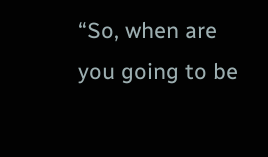“So, when are you going to be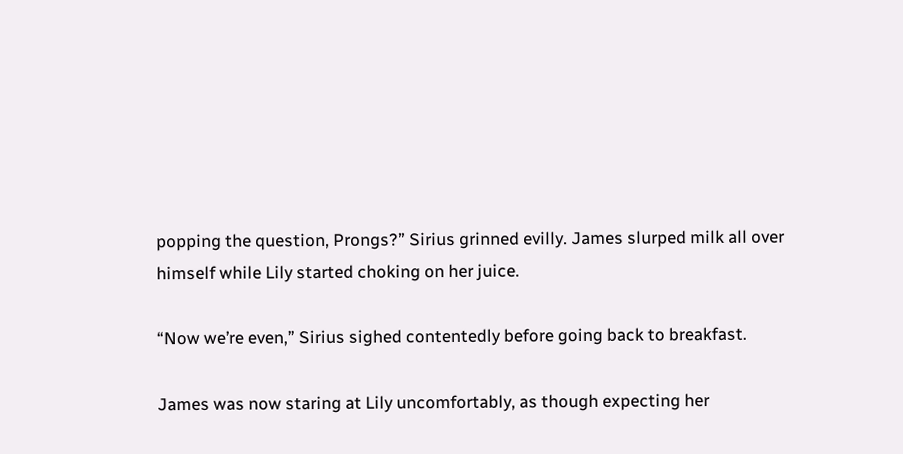popping the question, Prongs?” Sirius grinned evilly. James slurped milk all over himself while Lily started choking on her juice.

“Now we’re even,” Sirius sighed contentedly before going back to breakfast.

James was now staring at Lily uncomfortably, as though expecting her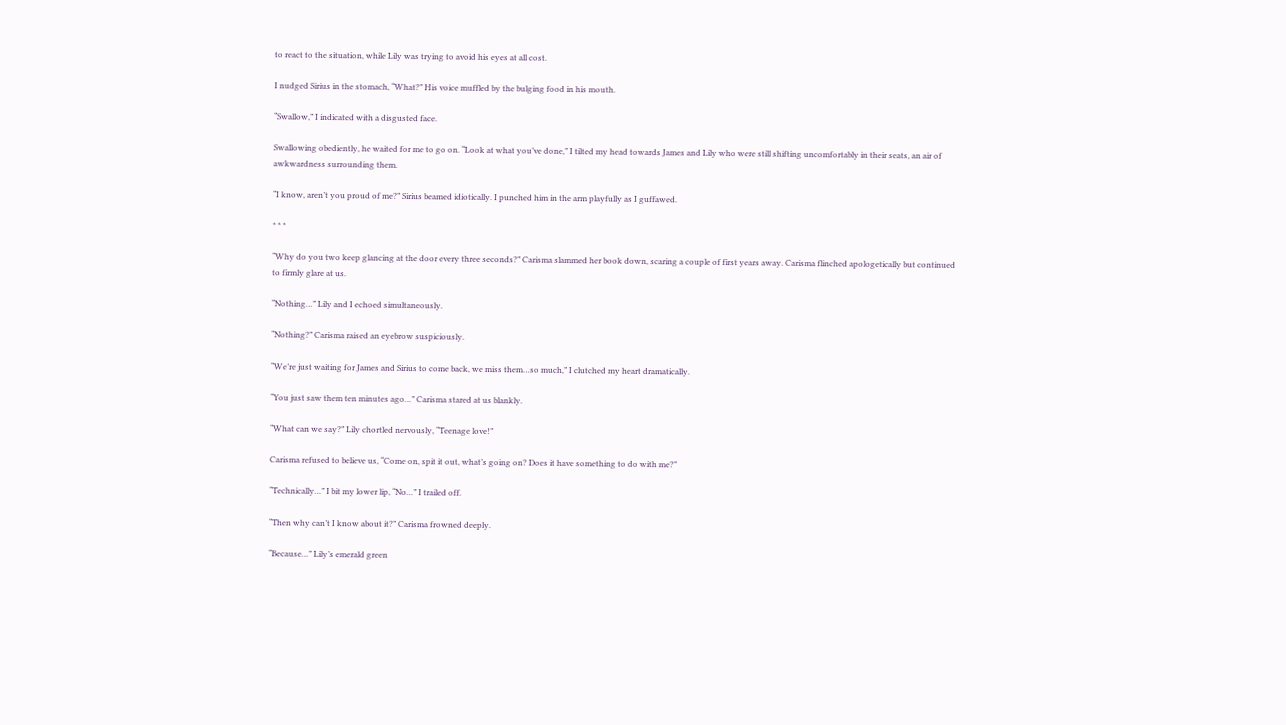to react to the situation, while Lily was trying to avoid his eyes at all cost.

I nudged Sirius in the stomach, “What?” His voice muffled by the bulging food in his mouth.

“Swallow,” I indicated with a disgusted face.

Swallowing obediently, he waited for me to go on. “Look at what you’ve done,” I tilted my head towards James and Lily who were still shifting uncomfortably in their seats, an air of awkwardness surrounding them.

“I know, aren’t you proud of me?” Sirius beamed idiotically. I punched him in the arm playfully as I guffawed.

* * *

“Why do you two keep glancing at the door every three seconds?” Carisma slammed her book down, scaring a couple of first years away. Carisma flinched apologetically but continued to firmly glare at us.

“Nothing…” Lily and I echoed simultaneously.

“Nothing?” Carisma raised an eyebrow suspiciously.

“We’re just waiting for James and Sirius to come back, we miss them…so much,” I clutched my heart dramatically.

“You just saw them ten minutes ago…” Carisma stared at us blankly.

“What can we say?” Lily chortled nervously, “Teenage love!”

Carisma refused to believe us, “Come on, spit it out, what’s going on? Does it have something to do with me?”

“Technically…” I bit my lower lip, “No…” I trailed off.

“Then why can’t I know about it?” Carisma frowned deeply.

“Because…” Lily’s emerald green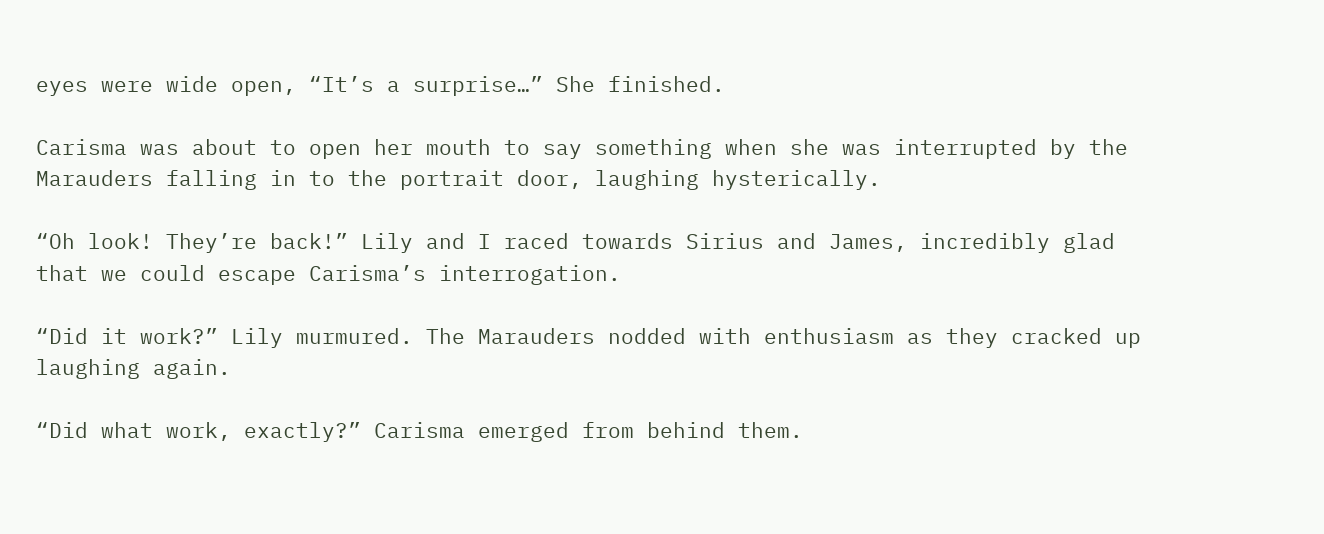eyes were wide open, “It’s a surprise…” She finished.

Carisma was about to open her mouth to say something when she was interrupted by the Marauders falling in to the portrait door, laughing hysterically.

“Oh look! They’re back!” Lily and I raced towards Sirius and James, incredibly glad that we could escape Carisma’s interrogation.

“Did it work?” Lily murmured. The Marauders nodded with enthusiasm as they cracked up laughing again.

“Did what work, exactly?” Carisma emerged from behind them.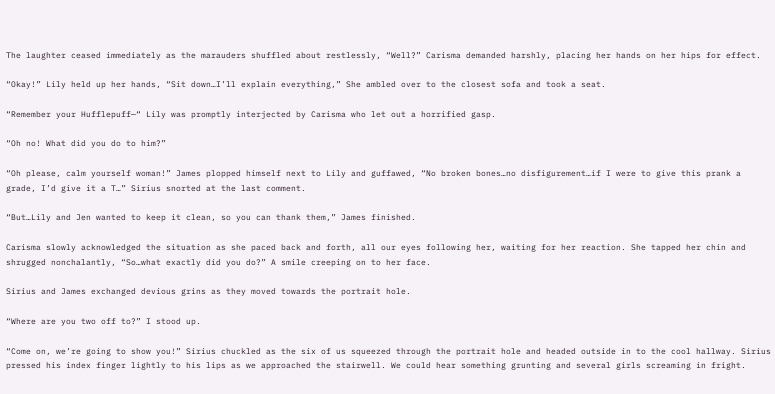The laughter ceased immediately as the marauders shuffled about restlessly, “Well?” Carisma demanded harshly, placing her hands on her hips for effect.

“Okay!” Lily held up her hands, “Sit down…I’ll explain everything,” She ambled over to the closest sofa and took a seat.

“Remember your Hufflepuff—“ Lily was promptly interjected by Carisma who let out a horrified gasp.

“Oh no! What did you do to him?”

“Oh please, calm yourself woman!” James plopped himself next to Lily and guffawed, “No broken bones…no disfigurement…if I were to give this prank a grade, I’d give it a T…” Sirius snorted at the last comment.

“But…Lily and Jen wanted to keep it clean, so you can thank them,” James finished.

Carisma slowly acknowledged the situation as she paced back and forth, all our eyes following her, waiting for her reaction. She tapped her chin and shrugged nonchalantly, “So…what exactly did you do?” A smile creeping on to her face.

Sirius and James exchanged devious grins as they moved towards the portrait hole.

“Where are you two off to?” I stood up.

“Come on, we’re going to show you!” Sirius chuckled as the six of us squeezed through the portrait hole and headed outside in to the cool hallway. Sirius pressed his index finger lightly to his lips as we approached the stairwell. We could hear something grunting and several girls screaming in fright.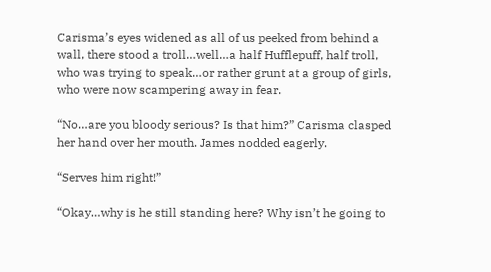Carisma’s eyes widened as all of us peeked from behind a wall, there stood a troll…well…a half Hufflepuff, half troll, who was trying to speak…or rather grunt at a group of girls, who were now scampering away in fear.

“No…are you bloody serious? Is that him?” Carisma clasped her hand over her mouth. James nodded eagerly.

“Serves him right!”

“Okay…why is he still standing here? Why isn’t he going to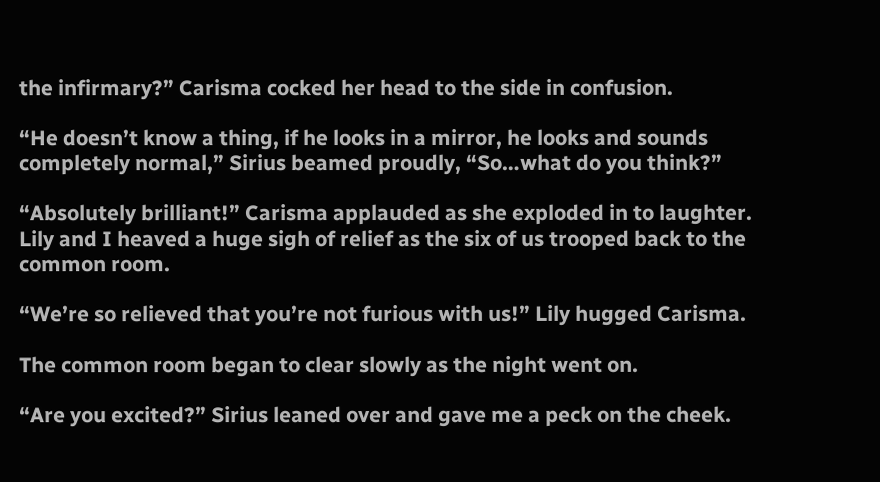the infirmary?” Carisma cocked her head to the side in confusion.

“He doesn’t know a thing, if he looks in a mirror, he looks and sounds completely normal,” Sirius beamed proudly, “So…what do you think?”

“Absolutely brilliant!” Carisma applauded as she exploded in to laughter. Lily and I heaved a huge sigh of relief as the six of us trooped back to the common room.

“We’re so relieved that you’re not furious with us!” Lily hugged Carisma.

The common room began to clear slowly as the night went on.

“Are you excited?” Sirius leaned over and gave me a peck on the cheek.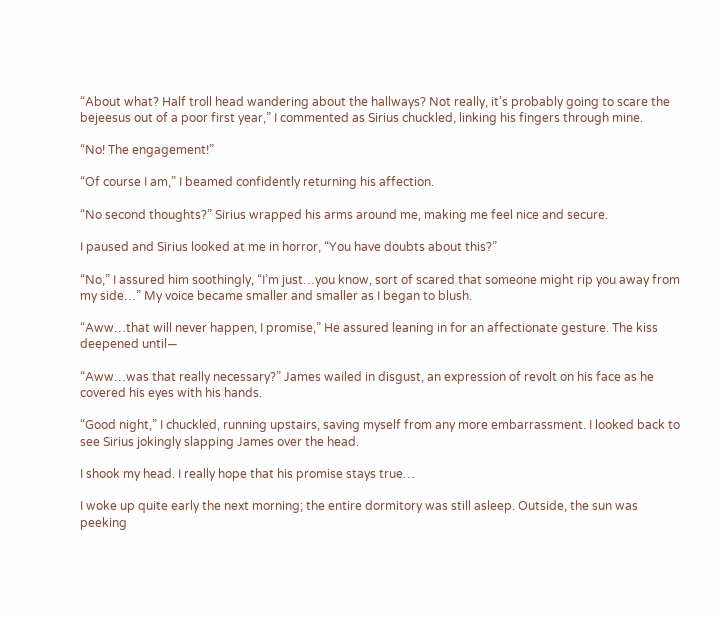“About what? Half troll head wandering about the hallways? Not really, it’s probably going to scare the bejeesus out of a poor first year,” I commented as Sirius chuckled, linking his fingers through mine.

“No! The engagement!”

“Of course I am,” I beamed confidently returning his affection.

“No second thoughts?” Sirius wrapped his arms around me, making me feel nice and secure.

I paused and Sirius looked at me in horror, “You have doubts about this?”

“No,” I assured him soothingly, “I’m just…you know, sort of scared that someone might rip you away from my side…” My voice became smaller and smaller as I began to blush.

“Aww…that will never happen, I promise,” He assured leaning in for an affectionate gesture. The kiss deepened until—

“Aww…was that really necessary?” James wailed in disgust, an expression of revolt on his face as he covered his eyes with his hands.

“Good night,” I chuckled, running upstairs, saving myself from any more embarrassment. I looked back to see Sirius jokingly slapping James over the head.

I shook my head. I really hope that his promise stays true…

I woke up quite early the next morning; the entire dormitory was still asleep. Outside, the sun was peeking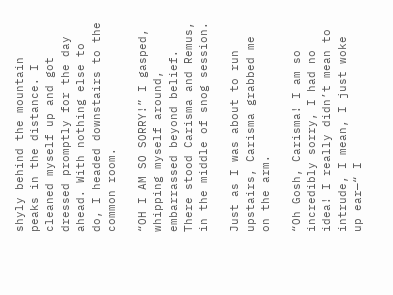shyly behind the mountain peaks in the distance. I cleaned myself up and got dressed promptly for the day ahead. With nothing else to do, I headed downstairs to the common room.

“OH I AM SO SORRY!” I gasped, whipping myself around, embarrassed beyond belief. There stood Carisma and Remus, in the middle of snog session.

Just as I was about to run upstairs, Carisma grabbed me on the arm.

“Oh Gosh, Carisma! I am so incredibly sorry, I had no idea! I really didn’t mean to intrude, I mean, I just woke up ear—“ I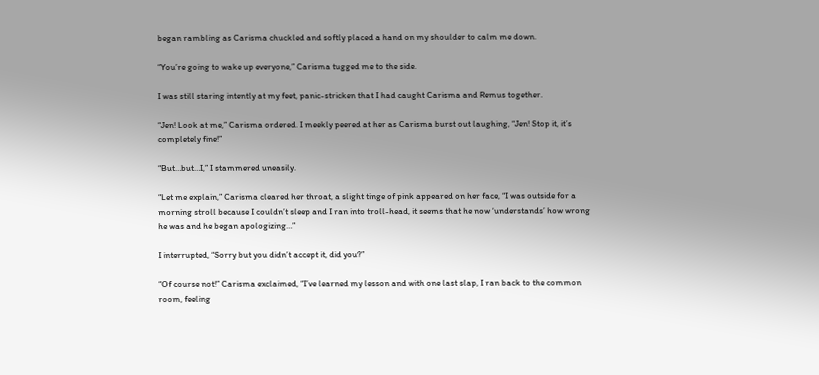began rambling as Carisma chuckled and softly placed a hand on my shoulder to calm me down.

“You’re going to wake up everyone,” Carisma tugged me to the side.

I was still staring intently at my feet, panic-stricken that I had caught Carisma and Remus together.

“Jen! Look at me,” Carisma ordered. I meekly peered at her as Carisma burst out laughing, “Jen! Stop it, it’s completely fine!”

“But…but…I,” I stammered uneasily.

“Let me explain,” Carisma cleared her throat, a slight tinge of pink appeared on her face, “I was outside for a morning stroll because I couldn’t sleep and I ran into troll-head, it seems that he now ‘understands’ how wrong he was and he began apologizing…”

I interrupted, “Sorry but you didn’t accept it, did you?”

“Of course not!” Carisma exclaimed, “I’ve learned my lesson and with one last slap, I ran back to the common room, feeling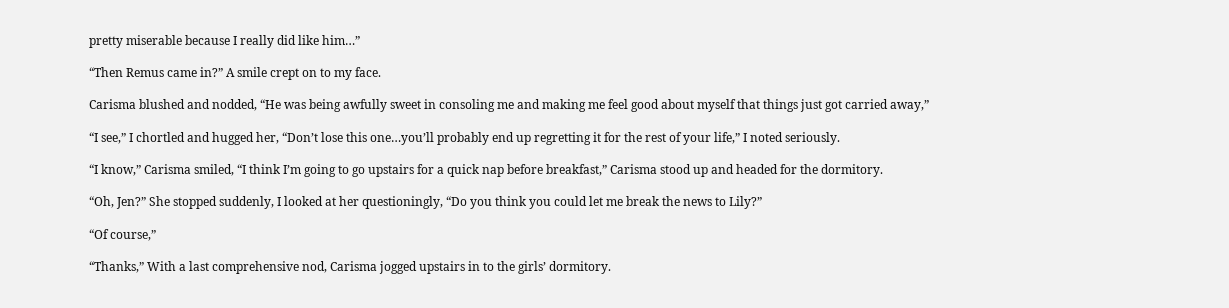pretty miserable because I really did like him…”

“Then Remus came in?” A smile crept on to my face.

Carisma blushed and nodded, “He was being awfully sweet in consoling me and making me feel good about myself that things just got carried away,”

“I see,” I chortled and hugged her, “Don’t lose this one…you’ll probably end up regretting it for the rest of your life,” I noted seriously.

“I know,” Carisma smiled, “I think I’m going to go upstairs for a quick nap before breakfast,” Carisma stood up and headed for the dormitory.

“Oh, Jen?” She stopped suddenly, I looked at her questioningly, “Do you think you could let me break the news to Lily?”

“Of course,”

“Thanks,” With a last comprehensive nod, Carisma jogged upstairs in to the girls’ dormitory.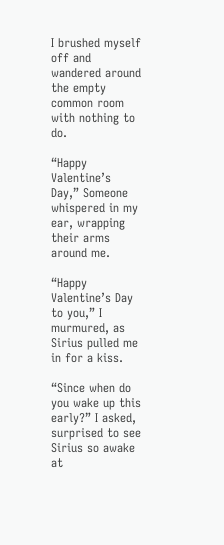I brushed myself off and wandered around the empty common room with nothing to do.

“Happy Valentine’s Day,” Someone whispered in my ear, wrapping their arms around me.

“Happy Valentine’s Day to you,” I murmured, as Sirius pulled me in for a kiss.

“Since when do you wake up this early?” I asked, surprised to see Sirius so awake at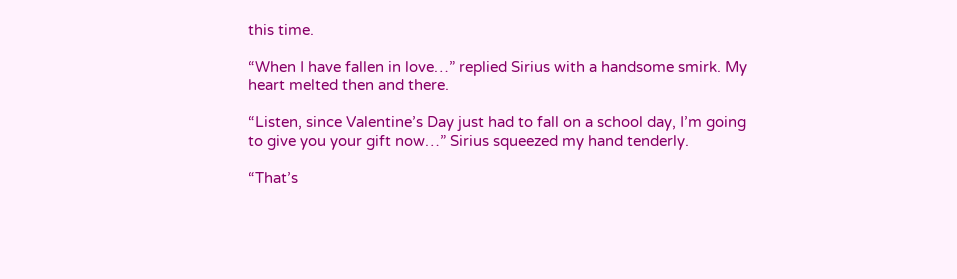this time.

“When I have fallen in love…” replied Sirius with a handsome smirk. My heart melted then and there.

“Listen, since Valentine’s Day just had to fall on a school day, I’m going to give you your gift now…” Sirius squeezed my hand tenderly.

“That’s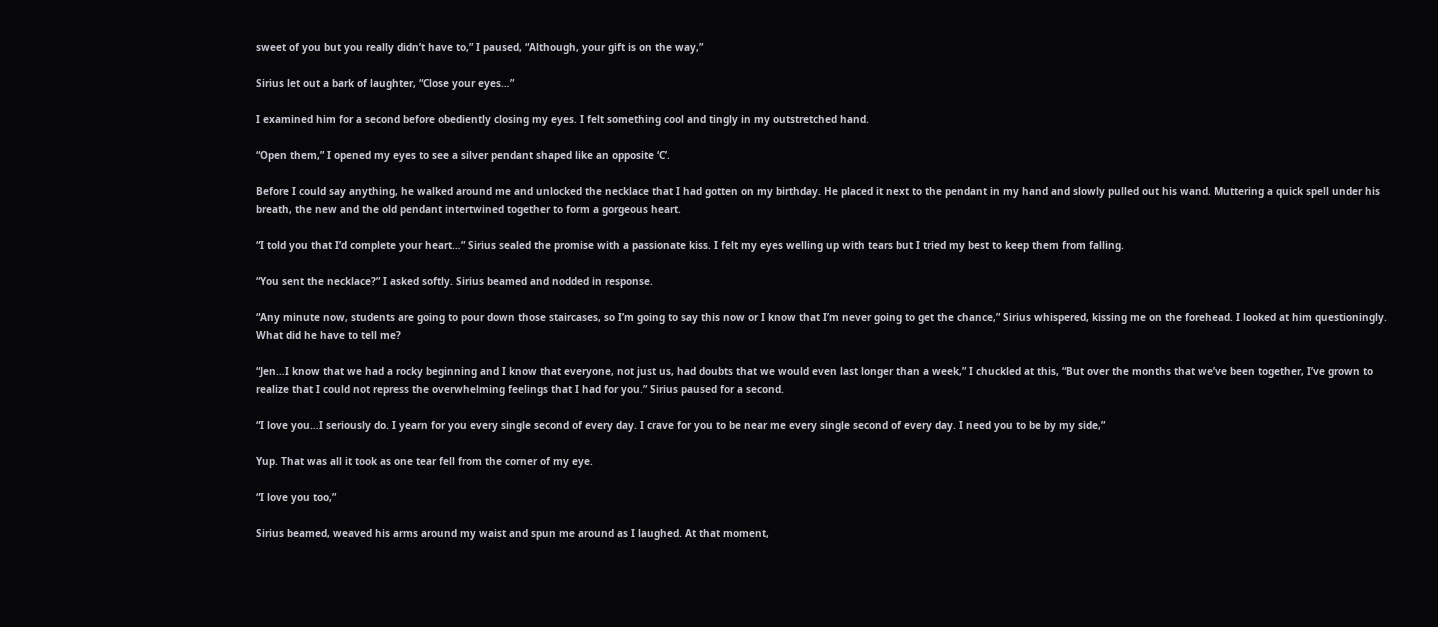sweet of you but you really didn’t have to,” I paused, “Although, your gift is on the way,”

Sirius let out a bark of laughter, “Close your eyes…”

I examined him for a second before obediently closing my eyes. I felt something cool and tingly in my outstretched hand.

“Open them,” I opened my eyes to see a silver pendant shaped like an opposite ‘C’.

Before I could say anything, he walked around me and unlocked the necklace that I had gotten on my birthday. He placed it next to the pendant in my hand and slowly pulled out his wand. Muttering a quick spell under his breath, the new and the old pendant intertwined together to form a gorgeous heart.

“I told you that I’d complete your heart…” Sirius sealed the promise with a passionate kiss. I felt my eyes welling up with tears but I tried my best to keep them from falling.

“You sent the necklace?” I asked softly. Sirius beamed and nodded in response.

“Any minute now, students are going to pour down those staircases, so I’m going to say this now or I know that I’m never going to get the chance,” Sirius whispered, kissing me on the forehead. I looked at him questioningly. What did he have to tell me?

“Jen…I know that we had a rocky beginning and I know that everyone, not just us, had doubts that we would even last longer than a week,” I chuckled at this, “But over the months that we’ve been together, I’ve grown to realize that I could not repress the overwhelming feelings that I had for you.” Sirius paused for a second.

“I love you…I seriously do. I yearn for you every single second of every day. I crave for you to be near me every single second of every day. I need you to be by my side,”

Yup. That was all it took as one tear fell from the corner of my eye.

“I love you too,”

Sirius beamed, weaved his arms around my waist and spun me around as I laughed. At that moment,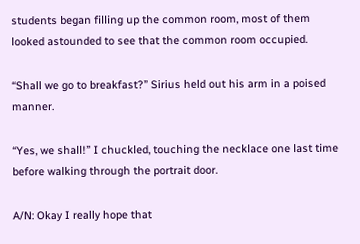students began filling up the common room, most of them looked astounded to see that the common room occupied.

“Shall we go to breakfast?” Sirius held out his arm in a poised manner.

“Yes, we shall!” I chuckled, touching the necklace one last time before walking through the portrait door.

A/N: Okay I really hope that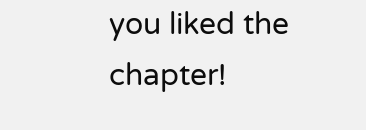you liked the chapter!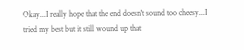Okay...I really hope that the end doesn't sound too cheesy...I tried my best but it still wound up that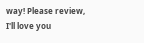way! Please review, I'll love you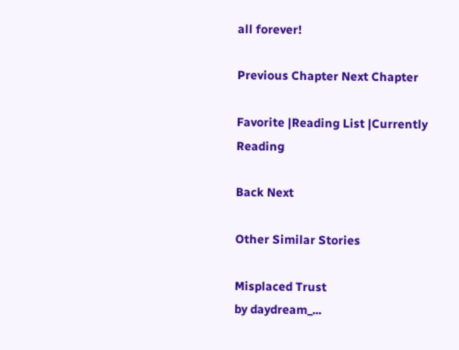all forever!

Previous Chapter Next Chapter

Favorite |Reading List |Currently Reading

Back Next

Other Similar Stories

Misplaced Trust
by daydream_...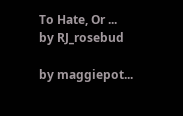To Hate, Or ...
by RJ_rosebud

by maggiepot...